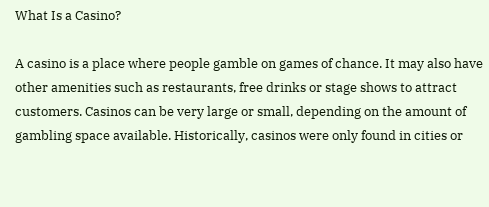What Is a Casino?

A casino is a place where people gamble on games of chance. It may also have other amenities such as restaurants, free drinks or stage shows to attract customers. Casinos can be very large or small, depending on the amount of gambling space available. Historically, casinos were only found in cities or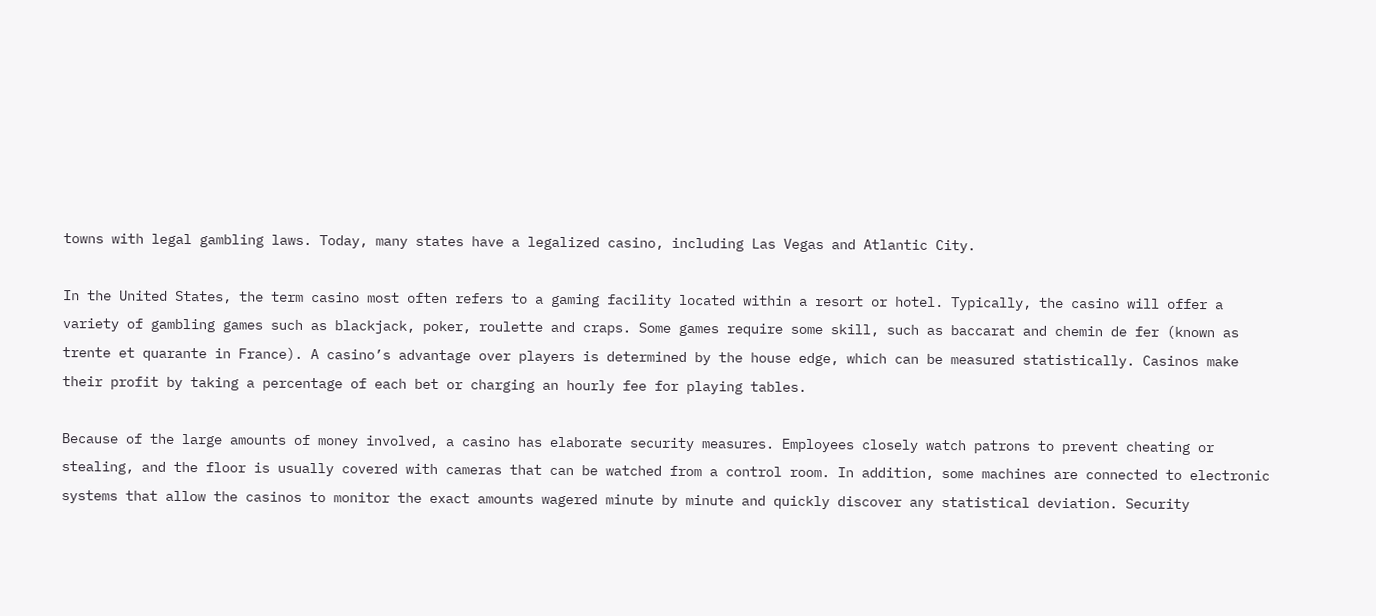towns with legal gambling laws. Today, many states have a legalized casino, including Las Vegas and Atlantic City.

In the United States, the term casino most often refers to a gaming facility located within a resort or hotel. Typically, the casino will offer a variety of gambling games such as blackjack, poker, roulette and craps. Some games require some skill, such as baccarat and chemin de fer (known as trente et quarante in France). A casino’s advantage over players is determined by the house edge, which can be measured statistically. Casinos make their profit by taking a percentage of each bet or charging an hourly fee for playing tables.

Because of the large amounts of money involved, a casino has elaborate security measures. Employees closely watch patrons to prevent cheating or stealing, and the floor is usually covered with cameras that can be watched from a control room. In addition, some machines are connected to electronic systems that allow the casinos to monitor the exact amounts wagered minute by minute and quickly discover any statistical deviation. Security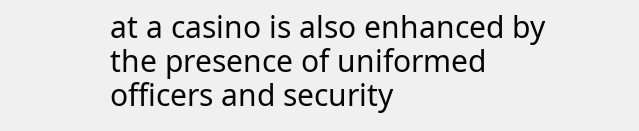at a casino is also enhanced by the presence of uniformed officers and security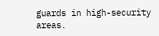guards in high-security areas.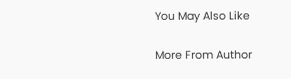You May Also Like

More From Author